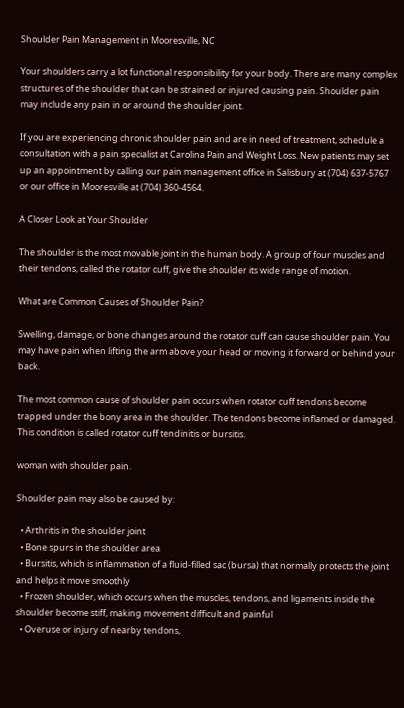Shoulder Pain Management in Mooresville, NC

Your shoulders carry a lot functional responsibility for your body. There are many complex structures of the shoulder that can be strained or injured causing pain. Shoulder pain may include any pain in or around the shoulder joint.

If you are experiencing chronic shoulder pain and are in need of treatment, schedule a consultation with a pain specialist at Carolina Pain and Weight Loss. New patients may set up an appointment by calling our pain management office in Salisbury at (704) 637-5767 or our office in Mooresville at (704) 360-4564.

A Closer Look at Your Shoulder

The shoulder is the most movable joint in the human body. A group of four muscles and their tendons, called the rotator cuff, give the shoulder its wide range of motion.

What are Common Causes of Shoulder Pain?

Swelling, damage, or bone changes around the rotator cuff can cause shoulder pain. You may have pain when lifting the arm above your head or moving it forward or behind your back.

The most common cause of shoulder pain occurs when rotator cuff tendons become trapped under the bony area in the shoulder. The tendons become inflamed or damaged. This condition is called rotator cuff tendinitis or bursitis.

woman with shoulder pain.

Shoulder pain may also be caused by:

  • Arthritis in the shoulder joint
  • Bone spurs in the shoulder area
  • Bursitis, which is inflammation of a fluid-filled sac (bursa) that normally protects the joint and helps it move smoothly
  • Frozen shoulder, which occurs when the muscles, tendons, and ligaments inside the shoulder become stiff, making movement difficult and painful
  • Overuse or injury of nearby tendons,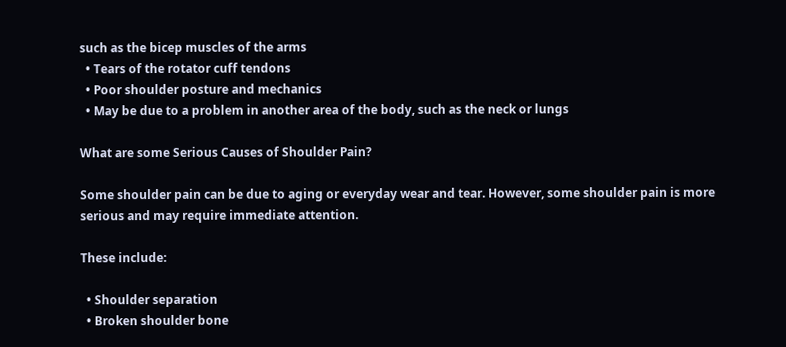such as the bicep muscles of the arms
  • Tears of the rotator cuff tendons
  • Poor shoulder posture and mechanics
  • May be due to a problem in another area of the body, such as the neck or lungs

What are some Serious Causes of Shoulder Pain?

Some shoulder pain can be due to aging or everyday wear and tear. However, some shoulder pain is more serious and may require immediate attention.

These include:

  • Shoulder separation
  • Broken shoulder bone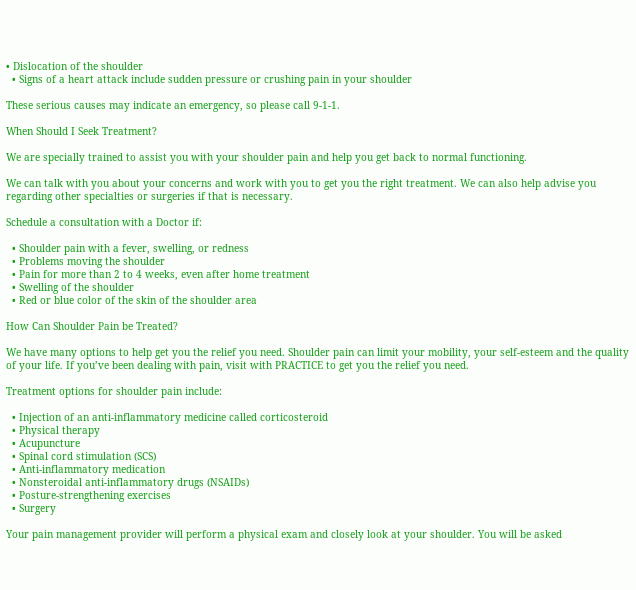• Dislocation of the shoulder
  • Signs of a heart attack include sudden pressure or crushing pain in your shoulder

These serious causes may indicate an emergency, so please call 9-1-1.

When Should I Seek Treatment?

We are specially trained to assist you with your shoulder pain and help you get back to normal functioning.

We can talk with you about your concerns and work with you to get you the right treatment. We can also help advise you regarding other specialties or surgeries if that is necessary.

Schedule a consultation with a Doctor if:

  • Shoulder pain with a fever, swelling, or redness
  • Problems moving the shoulder
  • Pain for more than 2 to 4 weeks, even after home treatment
  • Swelling of the shoulder
  • Red or blue color of the skin of the shoulder area

How Can Shoulder Pain be Treated?

We have many options to help get you the relief you need. Shoulder pain can limit your mobility, your self-esteem and the quality of your life. If you’ve been dealing with pain, visit with PRACTICE to get you the relief you need.

Treatment options for shoulder pain include:

  • Injection of an anti-inflammatory medicine called corticosteroid
  • Physical therapy
  • Acupuncture
  • Spinal cord stimulation (SCS)
  • Anti-inflammatory medication
  • Nonsteroidal anti-inflammatory drugs (NSAIDs)
  • Posture-strengthening exercises
  • Surgery

Your pain management provider will perform a physical exam and closely look at your shoulder. You will be asked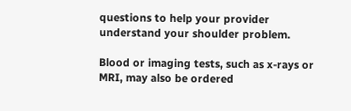questions to help your provider understand your shoulder problem.

Blood or imaging tests, such as x-rays or MRI, may also be ordered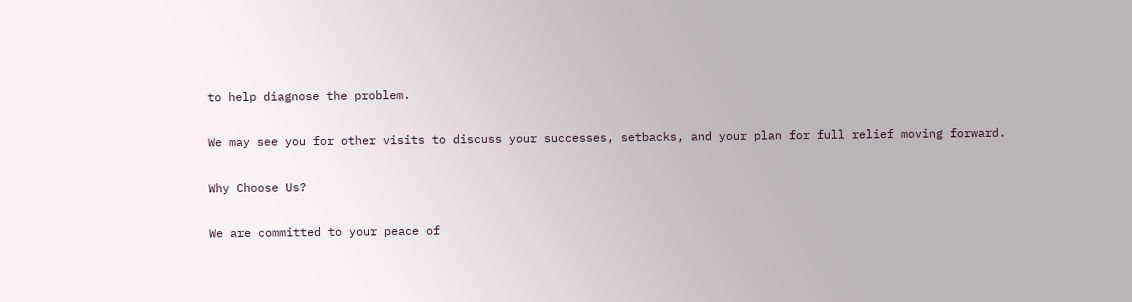to help diagnose the problem.

We may see you for other visits to discuss your successes, setbacks, and your plan for full relief moving forward.

Why Choose Us?

We are committed to your peace of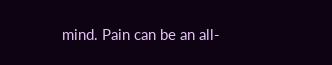mind. Pain can be an all-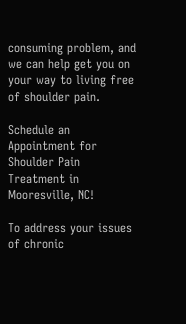consuming problem, and we can help get you on your way to living free of shoulder pain.

Schedule an Appointment for Shoulder Pain Treatment in Mooresville, NC!

To address your issues of chronic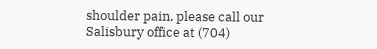shoulder pain, please call our Salisbury office at (704)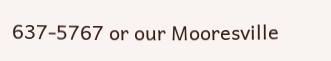637-5767 or our Mooresville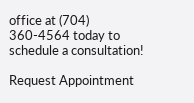office at (704) 360-4564 today to schedule a consultation!

Request Appointment